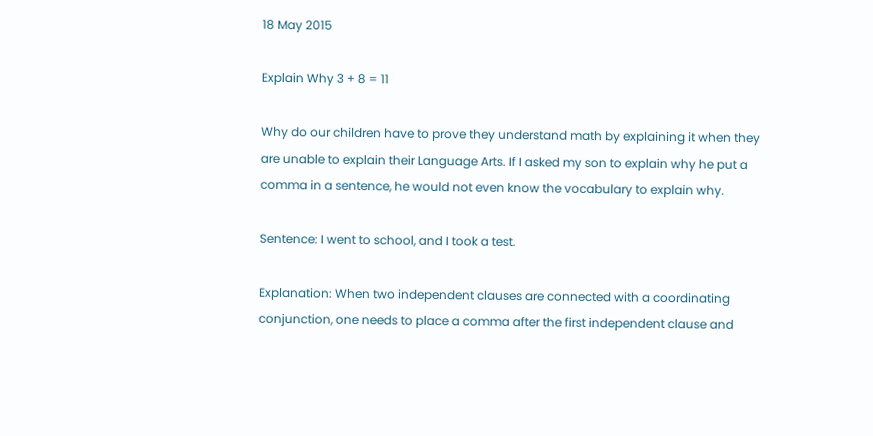18 May 2015

Explain Why 3 + 8 = 11

Why do our children have to prove they understand math by explaining it when they are unable to explain their Language Arts. If I asked my son to explain why he put a comma in a sentence, he would not even know the vocabulary to explain why.

Sentence: I went to school, and I took a test.

Explanation: When two independent clauses are connected with a coordinating conjunction, one needs to place a comma after the first independent clause and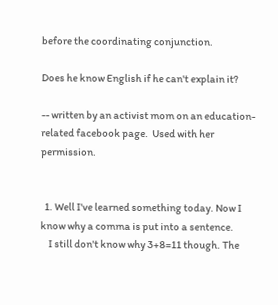before the coordinating conjunction.

Does he know English if he can't explain it?

-- written by an activist mom on an education-related facebook page.  Used with her permission.


  1. Well I've learned something today. Now I know why a comma is put into a sentence.
    I still don't know why 3+8=11 though. The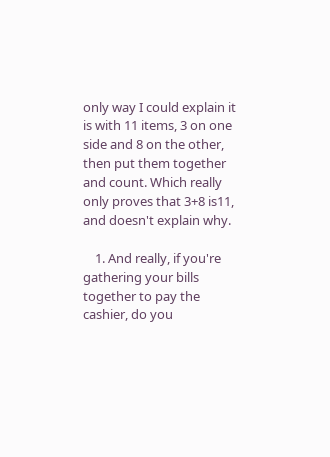only way I could explain it is with 11 items, 3 on one side and 8 on the other, then put them together and count. Which really only proves that 3+8 is11, and doesn't explain why.

    1. And really, if you're gathering your bills together to pay the cashier, do you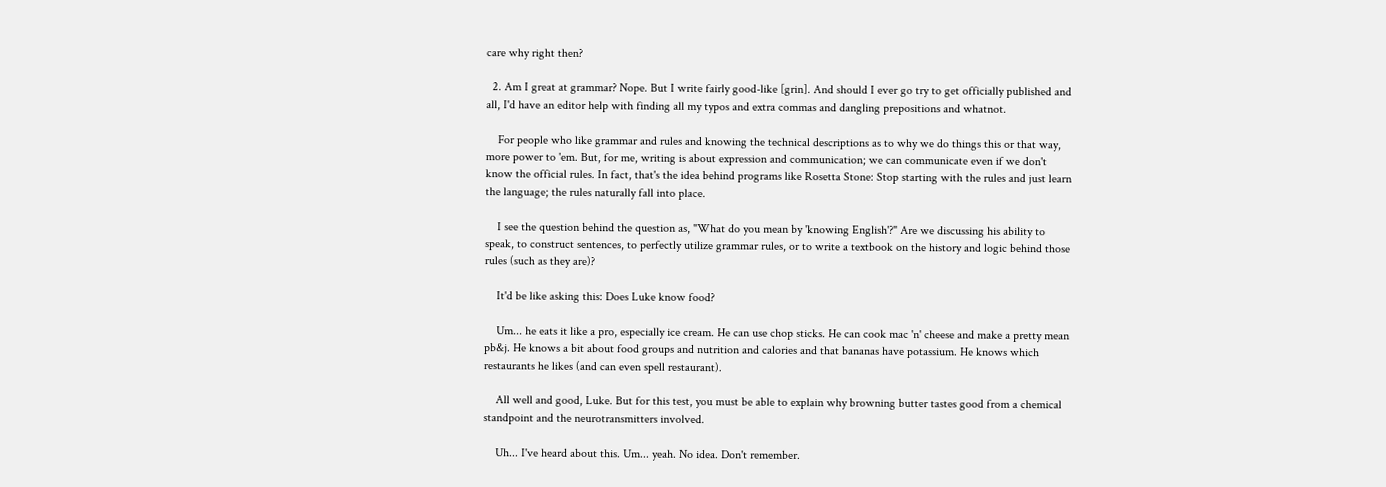care why right then?

  2. Am I great at grammar? Nope. But I write fairly good-like [grin]. And should I ever go try to get officially published and all, I'd have an editor help with finding all my typos and extra commas and dangling prepositions and whatnot.

    For people who like grammar and rules and knowing the technical descriptions as to why we do things this or that way, more power to 'em. But, for me, writing is about expression and communication; we can communicate even if we don't know the official rules. In fact, that's the idea behind programs like Rosetta Stone: Stop starting with the rules and just learn the language; the rules naturally fall into place.

    I see the question behind the question as, "What do you mean by 'knowing English'?" Are we discussing his ability to speak, to construct sentences, to perfectly utilize grammar rules, or to write a textbook on the history and logic behind those rules (such as they are)?

    It'd be like asking this: Does Luke know food?

    Um... he eats it like a pro, especially ice cream. He can use chop sticks. He can cook mac 'n' cheese and make a pretty mean pb&j. He knows a bit about food groups and nutrition and calories and that bananas have potassium. He knows which restaurants he likes (and can even spell restaurant).

    All well and good, Luke. But for this test, you must be able to explain why browning butter tastes good from a chemical standpoint and the neurotransmitters involved.

    Uh... I've heard about this. Um... yeah. No idea. Don't remember.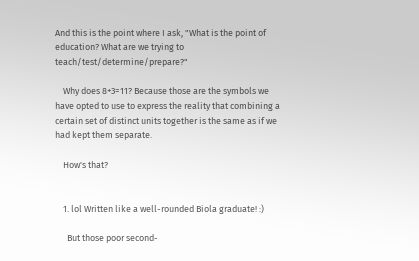And this is the point where I ask, "What is the point of education? What are we trying to teach/test/determine/prepare?"

    Why does 8+3=11? Because those are the symbols we have opted to use to express the reality that combining a certain set of distinct units together is the same as if we had kept them separate.

    How's that?


    1. lol Written like a well-rounded Biola graduate! :)

      But those poor second-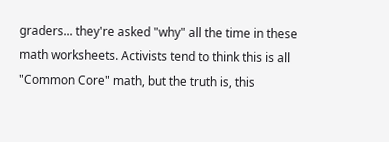graders... they're asked "why" all the time in these math worksheets. Activists tend to think this is all "Common Core" math, but the truth is, this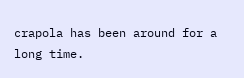crapola has been around for a long time.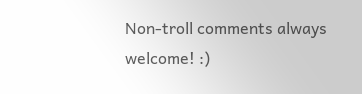Non-troll comments always welcome! :)